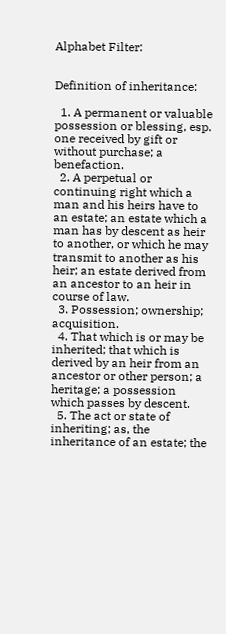Alphabet Filter:


Definition of inheritance:

  1. A permanent or valuable possession or blessing, esp. one received by gift or without purchase; a benefaction.
  2. A perpetual or continuing right which a man and his heirs have to an estate; an estate which a man has by descent as heir to another, or which he may transmit to another as his heir; an estate derived from an ancestor to an heir in course of law.
  3. Possession; ownership; acquisition.
  4. That which is or may be inherited; that which is derived by an heir from an ancestor or other person; a heritage; a possession which passes by descent.
  5. The act or state of inheriting; as, the inheritance of an estate; the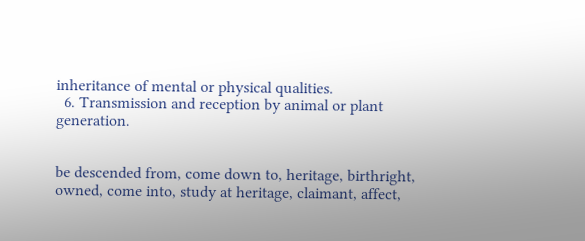inheritance of mental or physical qualities.
  6. Transmission and reception by animal or plant generation.


be descended from, come down to, heritage, birthright, owned, come into, study at heritage, claimant, affect,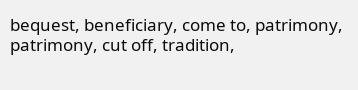bequest, beneficiary, come to, patrimony, patrimony, cut off, tradition,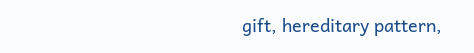gift, hereditary pattern,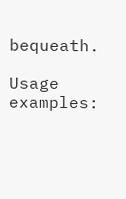bequeath.

Usage examples: